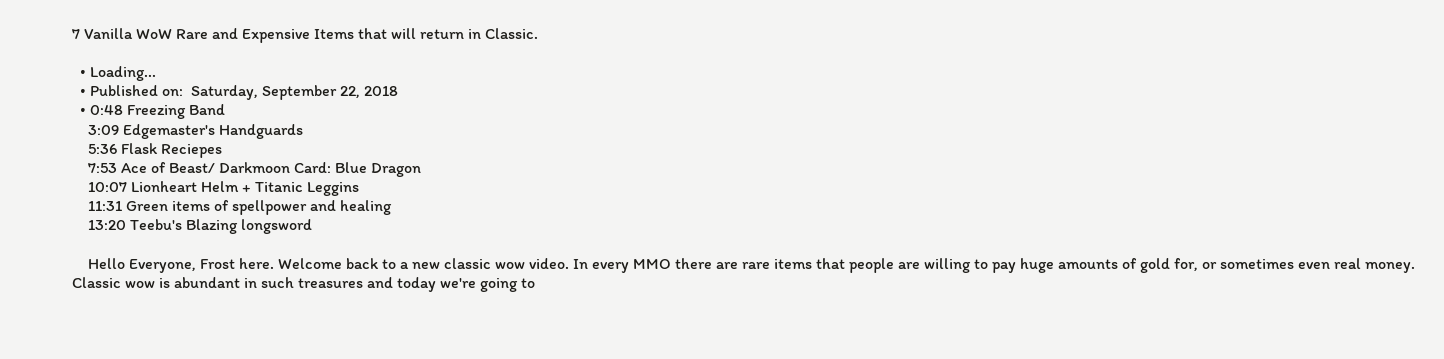7 Vanilla WoW Rare and Expensive Items that will return in Classic.

  • Loading...
  • Published on:  Saturday, September 22, 2018
  • 0:48 Freezing Band
    3:09 Edgemaster's Handguards
    5:36 Flask Reciepes
    7:53 Ace of Beast/ Darkmoon Card: Blue Dragon
    10:07 Lionheart Helm + Titanic Leggins
    11:31 Green items of spellpower and healing
    13:20 Teebu's Blazing longsword

    Hello Everyone, Frost here. Welcome back to a new classic wow video. In every MMO there are rare items that people are willing to pay huge amounts of gold for, or sometimes even real money. Classic wow is abundant in such treasures and today we're going to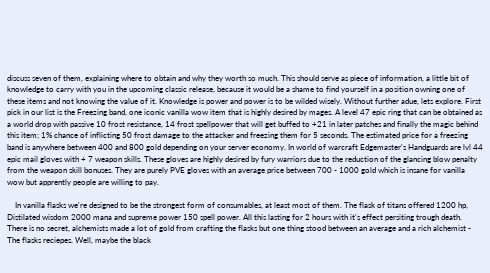discuss seven of them, explaining where to obtain and why they worth so much. This should serve as piece of information, a little bit of knowledge to carry with you in the upcoming classic release, because it would be a shame to find yourself in a position owning one of these items and not knowing the value of it. Knowledge is power and power is to be wilded wisely. Without further adue, lets explore. First pick in our list is the Freezing band, one iconic vanilla wow item that is highly desired by mages. A level 47 epic ring that can be obtained as a world drop with passive 10 frost resistance, 14 frost spellpower that will get buffed to +21 in later patches and finally the magic behind this item; 1% chance of inflicting 50 frost damage to the attacker and freezing them for 5 seconds. The estimated price for a freezing band is anywhere between 400 and 800 gold depending on your server economy. In world of warcraft Edgemaster's Handguards are lvl 44 epic mail gloves with + 7 weapon skills. These gloves are highly desired by fury warriors due to the reduction of the glancing blow penalty from the weapon skill bonuses. They are purely PVE gloves with an average price between 700 - 1000 gold which is insane for vanilla wow but apprently people are willing to pay.

    In vanilla flasks we're designed to be the strongest form of consumables, at least most of them. The flask of titans offered 1200 hp, Distilated wisdom 2000 mana and supreme power 150 spell power. All this lasting for 2 hours with it's effect persiting trough death. There is no secret, alchemists made a lot of gold from crafting the flasks but one thing stood between an average and a rich alchemist - The flasks reciepes. Well, maybe the black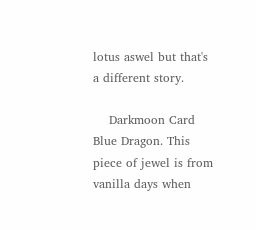lotus aswel but that's a different story.

    Darkmoon Card Blue Dragon. This piece of jewel is from vanilla days when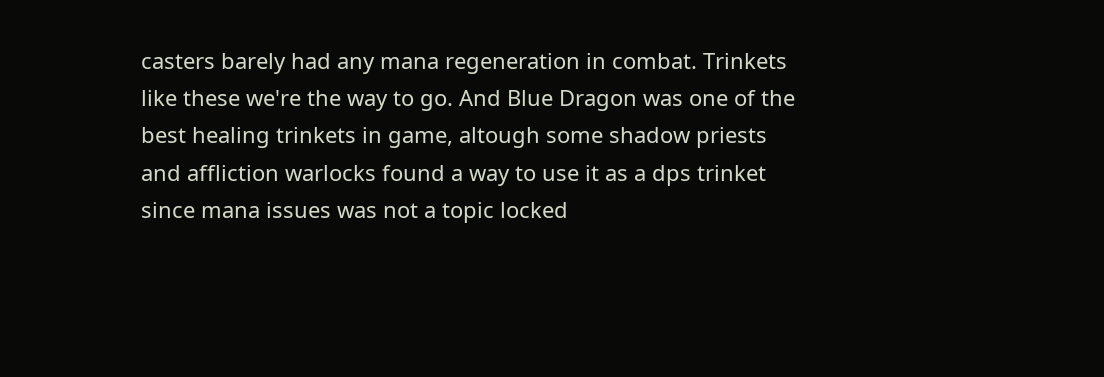casters barely had any mana regeneration in combat. Trinkets like these we're the way to go. And Blue Dragon was one of the best healing trinkets in game, altough some shadow priests and affliction warlocks found a way to use it as a dps trinket since mana issues was not a topic locked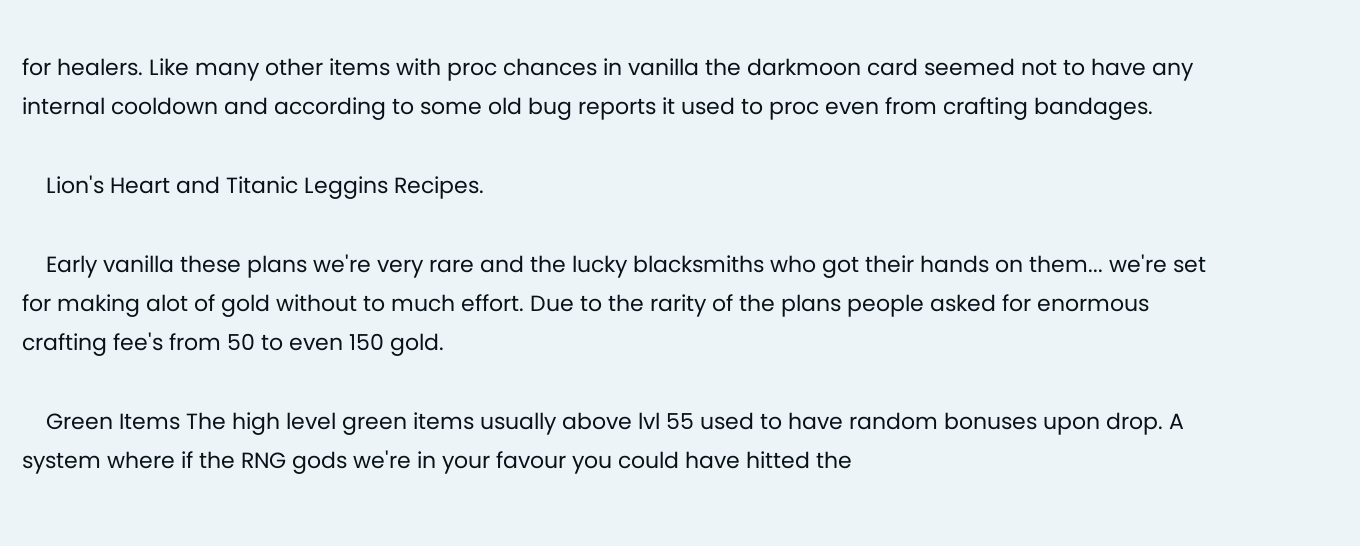for healers. Like many other items with proc chances in vanilla the darkmoon card seemed not to have any internal cooldown and according to some old bug reports it used to proc even from crafting bandages.

    Lion's Heart and Titanic Leggins Recipes.

    Early vanilla these plans we're very rare and the lucky blacksmiths who got their hands on them... we're set for making alot of gold without to much effort. Due to the rarity of the plans people asked for enormous crafting fee's from 50 to even 150 gold.

    Green Items The high level green items usually above lvl 55 used to have random bonuses upon drop. A system where if the RNG gods we're in your favour you could have hitted the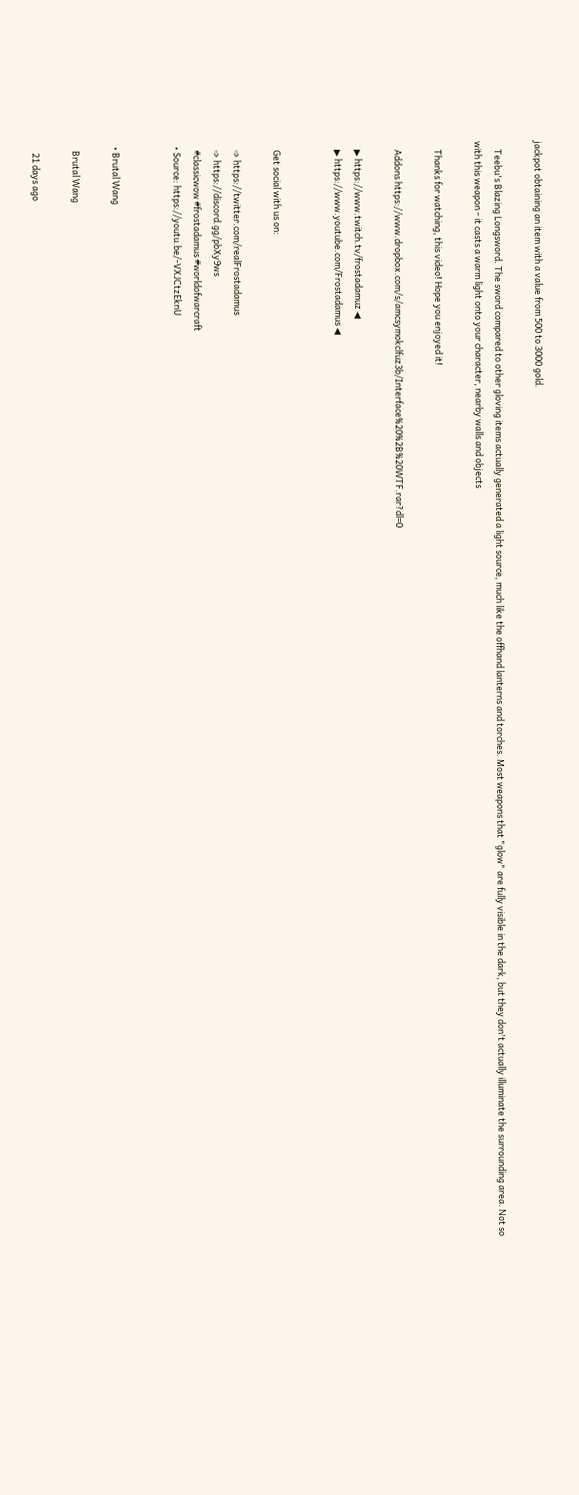jackpot obtaining an item with a value from 500 to 3000 gold.

    Teebu's Blazing Longsword. The sword compared to other gloving items actually generated a light source, much like the offhand lanterns and torches. Most weapons that "glow" are fully visible in the dark, but they don't actually illuminate the surrounding area. Not so with this weapon - it casts a warm light onto your character, nearby walls and objects

    Thanks for watching, this video! Hope you enjoyed it!

    Addons https://www.dropbox.com/s/amcsymokclfuz3b/Interface%20%2B%20WTF.rar?dl=0

    ▶ https://www.twitch.tv/frostadamuz ◀
    ▶ https://www.youtube.com/Frostadamus ◀


    Get social with us on:

    ➩ https://twitter.com/realFrostadamus
    ➩ https://discord.gg/pbXy9ws
    #classicwow #frostadamus #worldofwarcraft
  • Source: https://youtu.be/-VXJCtzEknU


  • Brutal Wang

    Brutal Wang

     21 days ago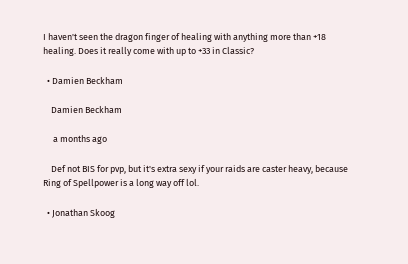I haven't seen the dragon finger of healing with anything more than +18 healing. Does it really come with up to +33 in Classic?

  • Damien Beckham

    Damien Beckham

     a months ago

    Def not BIS for pvp, but it's extra sexy if your raids are caster heavy, because Ring of Spellpower is a long way off lol.

  • Jonathan Skoog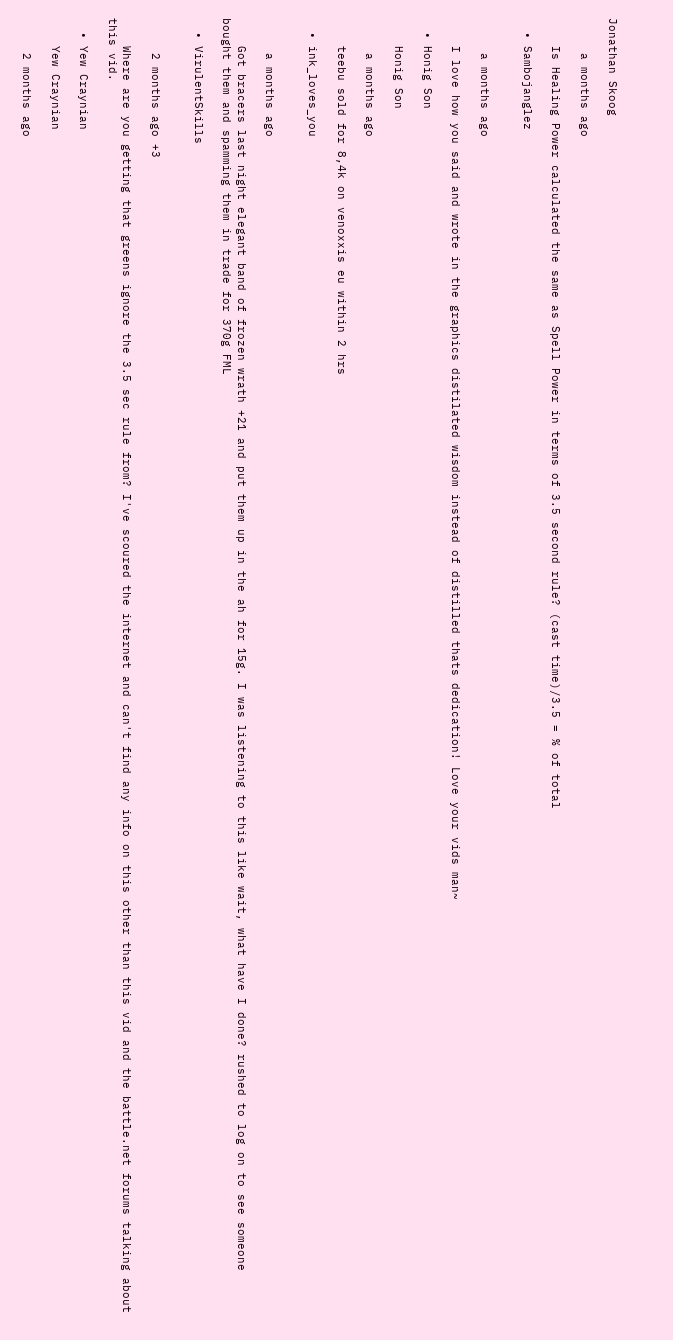Jonathan Skoog

     a months ago

    Is Healing Power calculated the same as Spell Power in terms of 3.5 second rule? (cast time)/3.5 = % of total

  • Sambojanglez


     a months ago

    I love how you said and wrote in the graphics distilated wisdom instead of distilled thats dedication! Love your vids man~

  • Honig Son

    Honig Son

     a months ago

    teebu sold for 8,4k on venoxxis eu within 2 hrs

  • ink_loves_you


     a months ago

    Got bracers last night elegant band of frozen wrath +21 and put them up in the ah for 15g. I was listening to this like wait, what have I done? rushed to log on to see someone bought them and spamming them in trade for 370g FML

  • VirulentSkills


     2 months ago +3

    Where are you getting that greens ignore the 3.5 sec rule from? I've scoured the internet and can't find any info on this other than this vid and the battle.net forums talking about this vid.

  • Yew Craynian

    Yew Craynian

     2 months ago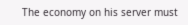The economy on his server must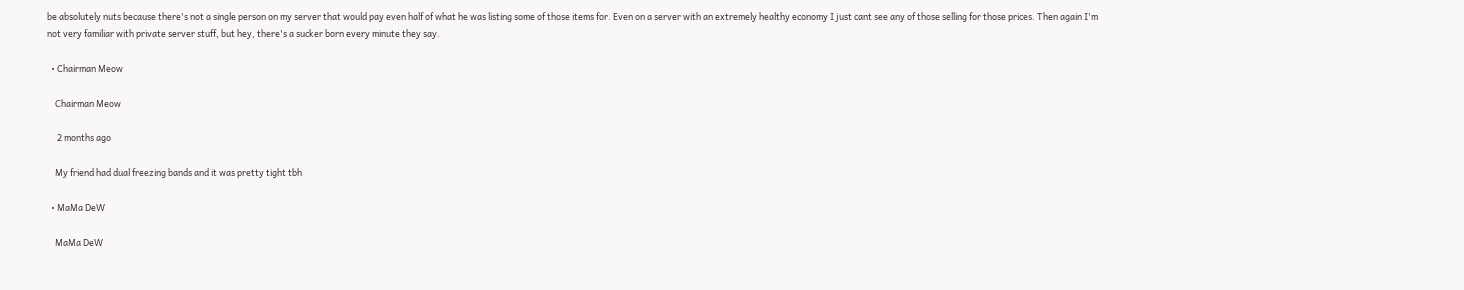be absolutely nuts because there's not a single person on my server that would pay even half of what he was listing some of those items for. Even on a server with an extremely healthy economy I just cant see any of those selling for those prices. Then again I'm not very familiar with private server stuff, but hey, there's a sucker born every minute they say.

  • Chairman Meow

    Chairman Meow

     2 months ago

    My friend had dual freezing bands and it was pretty tight tbh

  • MaMa DeW

    MaMa DeW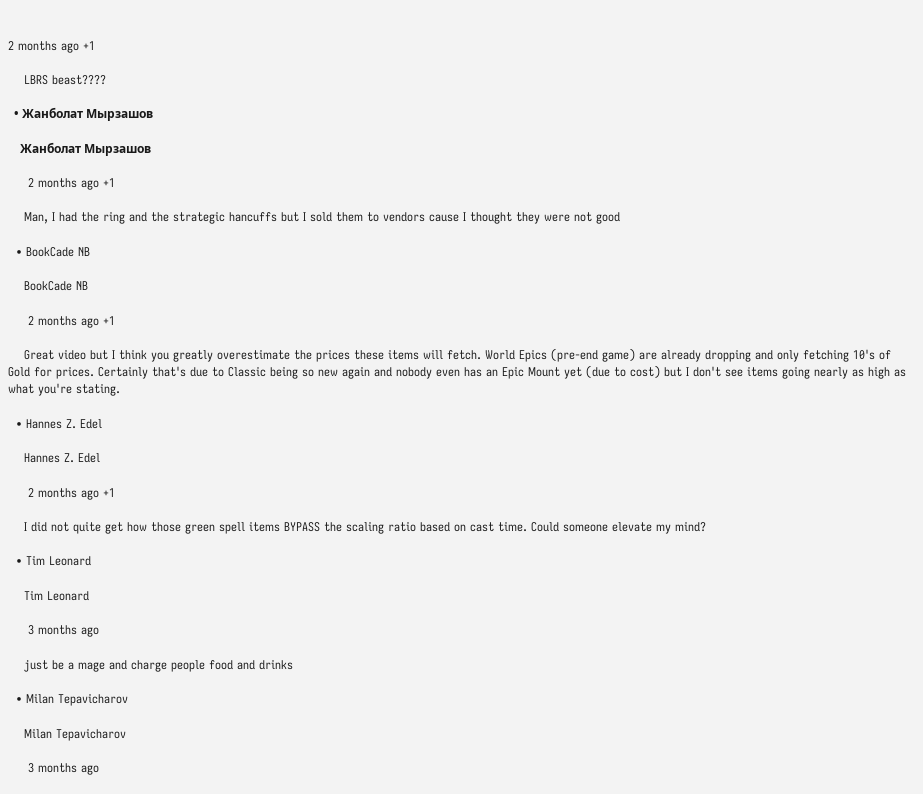2 months ago +1

    LBRS beast????

  • Жанболат Мырзашов

    Жанболат Мырзашов

     2 months ago +1

    Man, I had the ring and the strategic hancuffs but I sold them to vendors cause I thought they were not good

  • BookCade NB

    BookCade NB

     2 months ago +1

    Great video but I think you greatly overestimate the prices these items will fetch. World Epics (pre-end game) are already dropping and only fetching 10's of Gold for prices. Certainly that's due to Classic being so new again and nobody even has an Epic Mount yet (due to cost) but I don't see items going nearly as high as what you're stating.

  • Hannes Z. Edel

    Hannes Z. Edel

     2 months ago +1

    I did not quite get how those green spell items BYPASS the scaling ratio based on cast time. Could someone elevate my mind?

  • Tim Leonard

    Tim Leonard

     3 months ago

    just be a mage and charge people food and drinks

  • Milan Tepavicharov

    Milan Tepavicharov

     3 months ago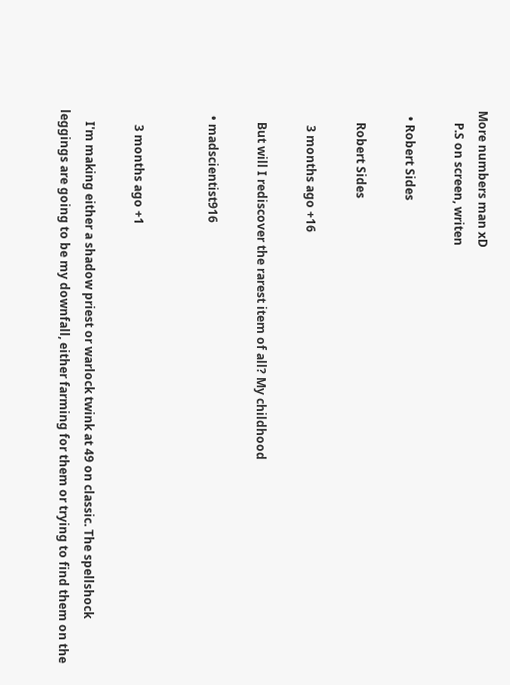More numbers man xD
    P.S on screen, writen

  • Robert Sides

    Robert Sides

     3 months ago +16

    But will I rediscover the rarest item of all? My childhood

  • madscientist916


     3 months ago +1

    I'm making either a shadow priest or warlock twink at 49 on classic. The spellshock leggings are going to be my downfall, either farming for them or trying to find them on the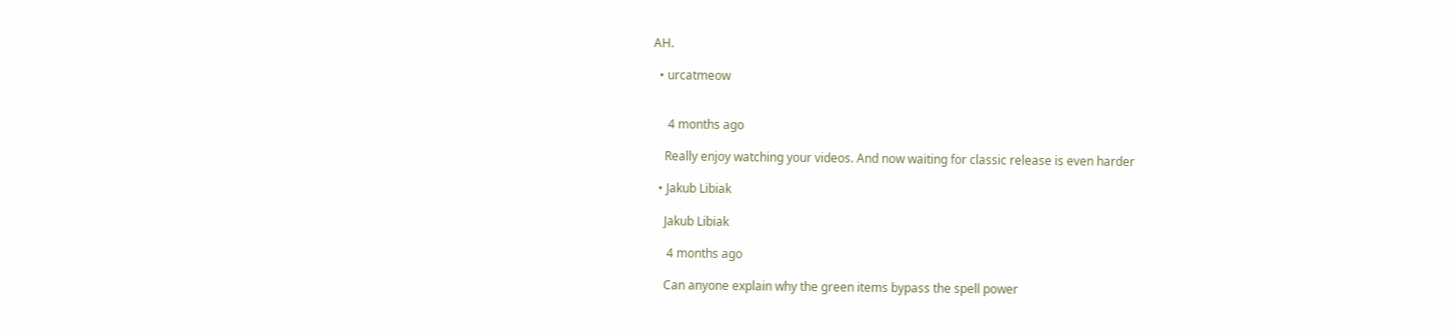AH.

  • urcatmeow


     4 months ago

    Really enjoy watching your videos. And now waiting for classic release is even harder

  • Jakub Libiak

    Jakub Libiak

     4 months ago

    Can anyone explain why the green items bypass the spell power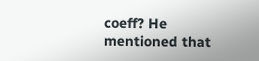coeff? He mentioned that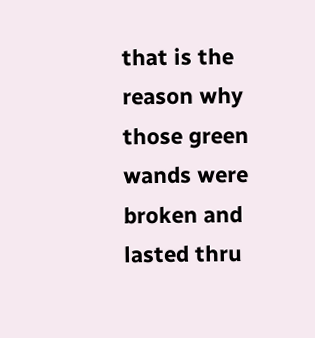that is the reason why those green wands were broken and lasted thru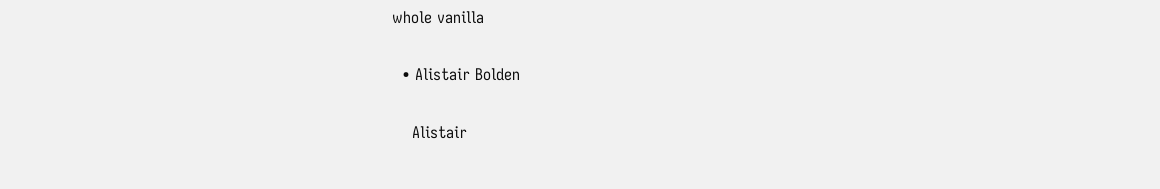whole vanilla

  • Alistair Bolden

    Alistair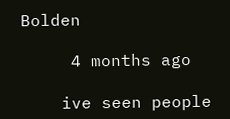Bolden

     4 months ago

    ive seen people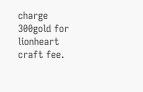charge 300gold for lionheart craft fee.